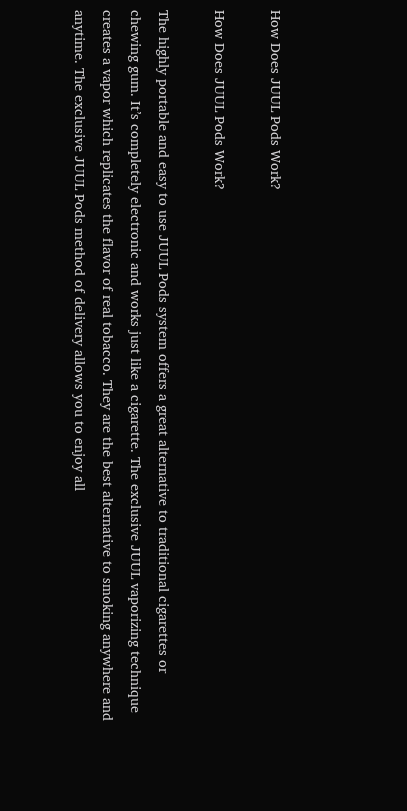How Does JUUL Pods Work?

How Does JUUL Pods Work?

The highly portable and easy to use JUUL Pods system offers a great alternative to traditional cigarettes or chewing gum. It’s completely electronic and works just like a cigarette. The exclusive JUUL vaporizing technique creates a vapor which replicates the flavor of real tobacco. They are the best alternative to smoking anywhere and anytime. The exclusive JUUL Pods method of delivery allows you to enjoy all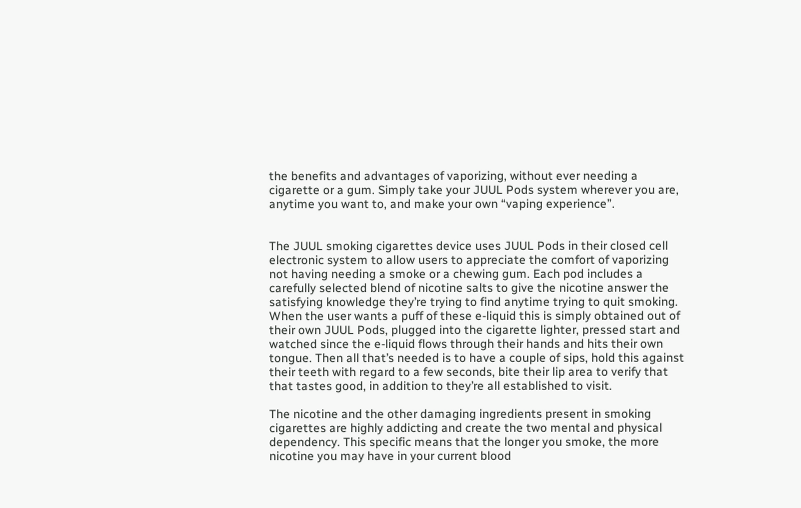the benefits and advantages of vaporizing, without ever needing a cigarette or a gum. Simply take your JUUL Pods system wherever you are, anytime you want to, and make your own “vaping experience”.


The JUUL smoking cigarettes device uses JUUL Pods in their closed cell electronic system to allow users to appreciate the comfort of vaporizing not having needing a smoke or a chewing gum. Each pod includes a carefully selected blend of nicotine salts to give the nicotine answer the satisfying knowledge they’re trying to find anytime trying to quit smoking. When the user wants a puff of these e-liquid this is simply obtained out of their own JUUL Pods, plugged into the cigarette lighter, pressed start and watched since the e-liquid flows through their hands and hits their own tongue. Then all that’s needed is to have a couple of sips, hold this against their teeth with regard to a few seconds, bite their lip area to verify that that tastes good, in addition to they’re all established to visit.

The nicotine and the other damaging ingredients present in smoking cigarettes are highly addicting and create the two mental and physical dependency. This specific means that the longer you smoke, the more nicotine you may have in your current blood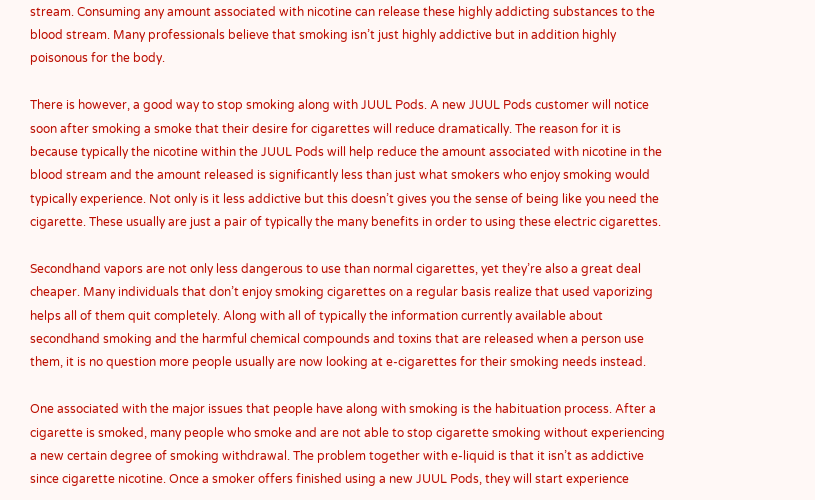stream. Consuming any amount associated with nicotine can release these highly addicting substances to the blood stream. Many professionals believe that smoking isn’t just highly addictive but in addition highly poisonous for the body.

There is however, a good way to stop smoking along with JUUL Pods. A new JUUL Pods customer will notice soon after smoking a smoke that their desire for cigarettes will reduce dramatically. The reason for it is because typically the nicotine within the JUUL Pods will help reduce the amount associated with nicotine in the blood stream and the amount released is significantly less than just what smokers who enjoy smoking would typically experience. Not only is it less addictive but this doesn’t gives you the sense of being like you need the cigarette. These usually are just a pair of typically the many benefits in order to using these electric cigarettes.

Secondhand vapors are not only less dangerous to use than normal cigarettes, yet they’re also a great deal cheaper. Many individuals that don’t enjoy smoking cigarettes on a regular basis realize that used vaporizing helps all of them quit completely. Along with all of typically the information currently available about secondhand smoking and the harmful chemical compounds and toxins that are released when a person use them, it is no question more people usually are now looking at e-cigarettes for their smoking needs instead.

One associated with the major issues that people have along with smoking is the habituation process. After a cigarette is smoked, many people who smoke and are not able to stop cigarette smoking without experiencing a new certain degree of smoking withdrawal. The problem together with e-liquid is that it isn’t as addictive since cigarette nicotine. Once a smoker offers finished using a new JUUL Pods, they will start experience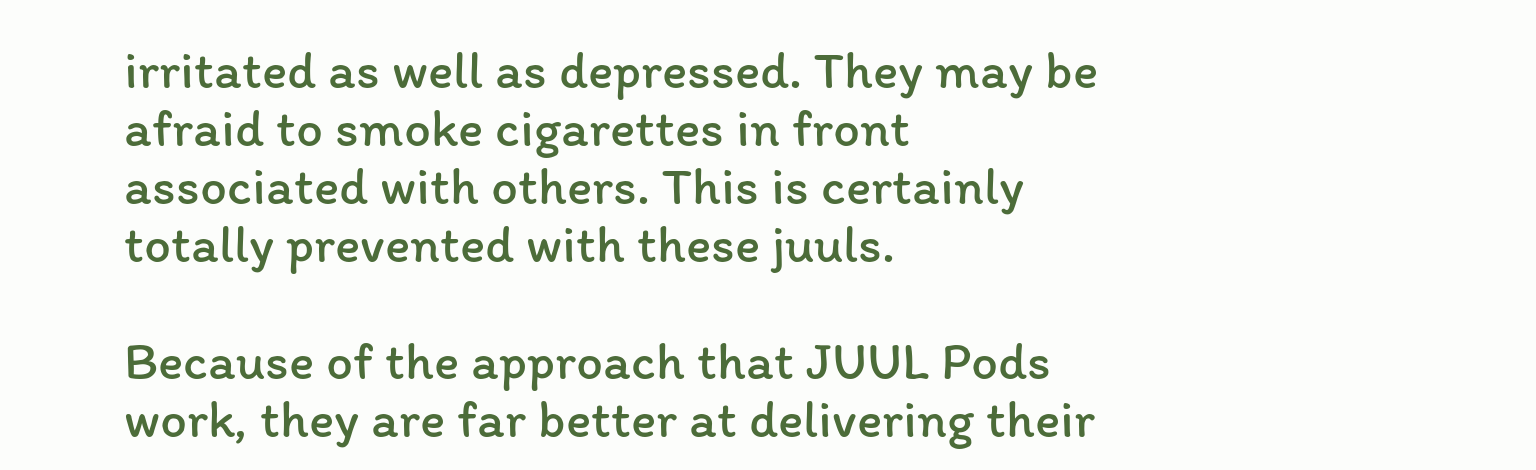irritated as well as depressed. They may be afraid to smoke cigarettes in front associated with others. This is certainly totally prevented with these juuls.

Because of the approach that JUUL Pods work, they are far better at delivering their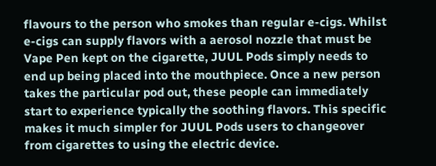flavours to the person who smokes than regular e-cigs. Whilst e-cigs can supply flavors with a aerosol nozzle that must be Vape Pen kept on the cigarette, JUUL Pods simply needs to end up being placed into the mouthpiece. Once a new person takes the particular pod out, these people can immediately start to experience typically the soothing flavors. This specific makes it much simpler for JUUL Pods users to changeover from cigarettes to using the electric device.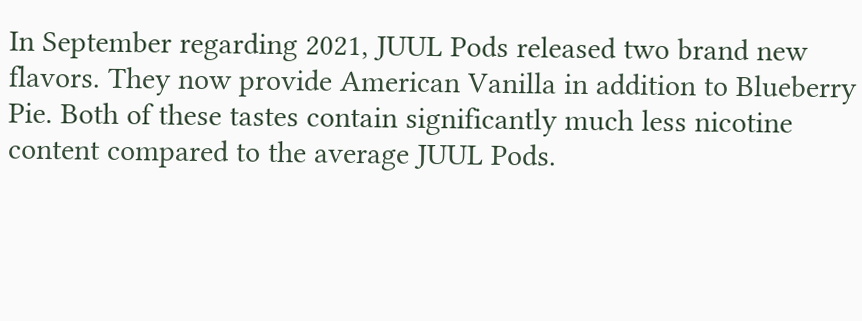In September regarding 2021, JUUL Pods released two brand new flavors. They now provide American Vanilla in addition to Blueberry Pie. Both of these tastes contain significantly much less nicotine content compared to the average JUUL Pods.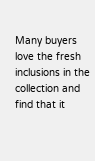Many buyers love the fresh inclusions in the collection and find that it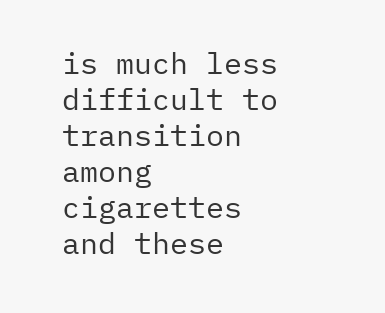is much less difficult to transition among cigarettes and these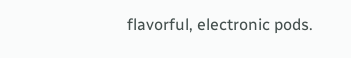flavorful, electronic pods.